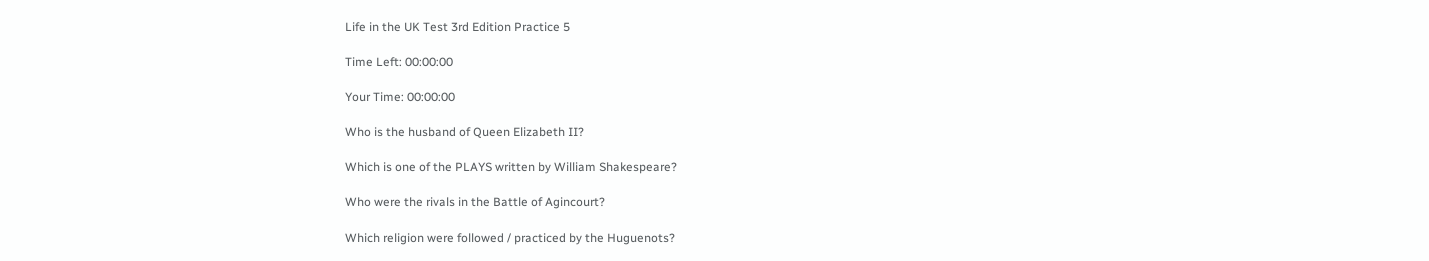Life in the UK Test 3rd Edition Practice 5

Time Left: 00:00:00

Your Time: 00:00:00

Who is the husband of Queen Elizabeth II?

Which is one of the PLAYS written by William Shakespeare?

Who were the rivals in the Battle of Agincourt?

Which religion were followed / practiced by the Huguenots?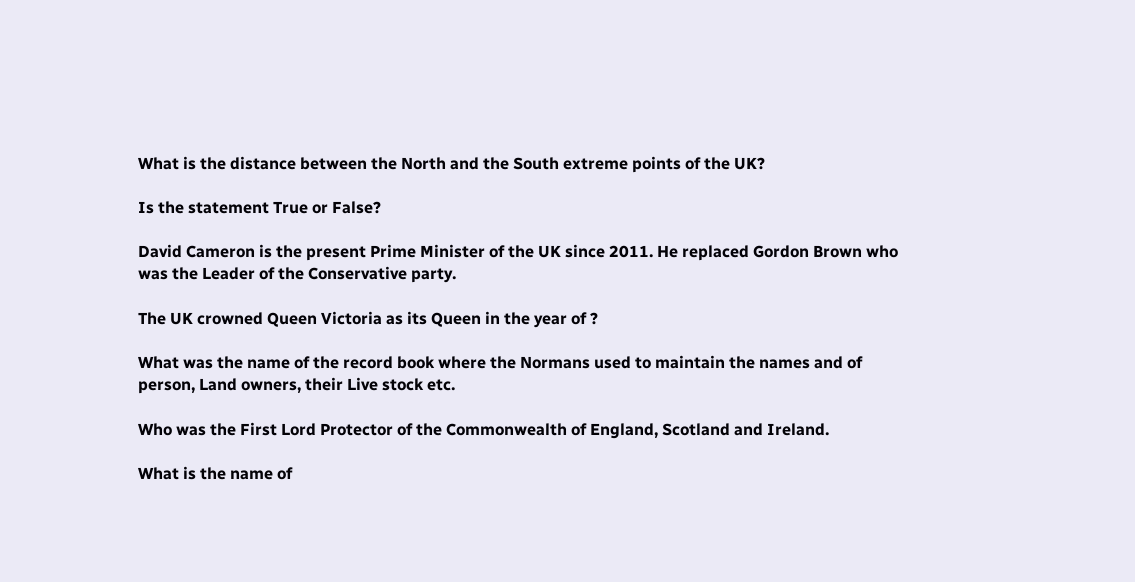What is the distance between the North and the South extreme points of the UK?

Is the statement True or False?

David Cameron is the present Prime Minister of the UK since 2011. He replaced Gordon Brown who was the Leader of the Conservative party.

The UK crowned Queen Victoria as its Queen in the year of ?

What was the name of the record book where the Normans used to maintain the names and of person, Land owners, their Live stock etc.

Who was the First Lord Protector of the Commonwealth of England, Scotland and Ireland.

What is the name of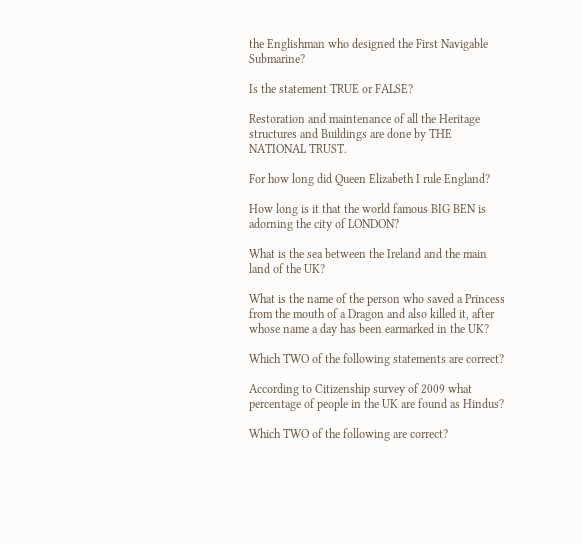the Englishman who designed the First Navigable Submarine?

Is the statement TRUE or FALSE?

Restoration and maintenance of all the Heritage structures and Buildings are done by THE NATIONAL TRUST.

For how long did Queen Elizabeth I rule England?

How long is it that the world famous BIG BEN is adorning the city of LONDON?

What is the sea between the Ireland and the main land of the UK?

What is the name of the person who saved a Princess from the mouth of a Dragon and also killed it, after whose name a day has been earmarked in the UK?

Which TWO of the following statements are correct?

According to Citizenship survey of 2009 what percentage of people in the UK are found as Hindus?

Which TWO of the following are correct?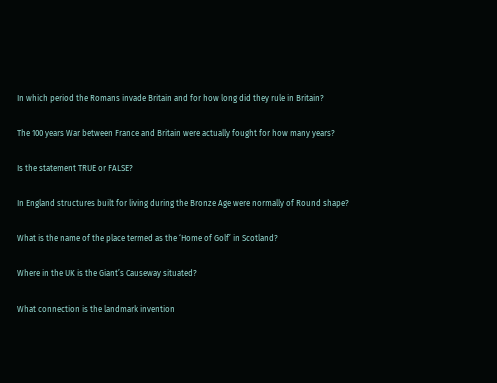In which period the Romans invade Britain and for how long did they rule in Britain?

The 100 years War between France and Britain were actually fought for how many years?

Is the statement TRUE or FALSE?

In England structures built for living during the Bronze Age were normally of Round shape?

What is the name of the place termed as the ‘Home of Golf’ in Scotland?

Where in the UK is the Giant’s Causeway situated?

What connection is the landmark invention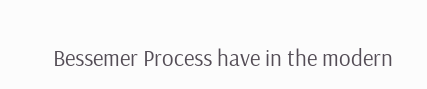Bessemer Process have in the modern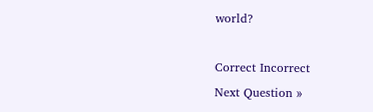world?

Correct Incorrect
Next Question »